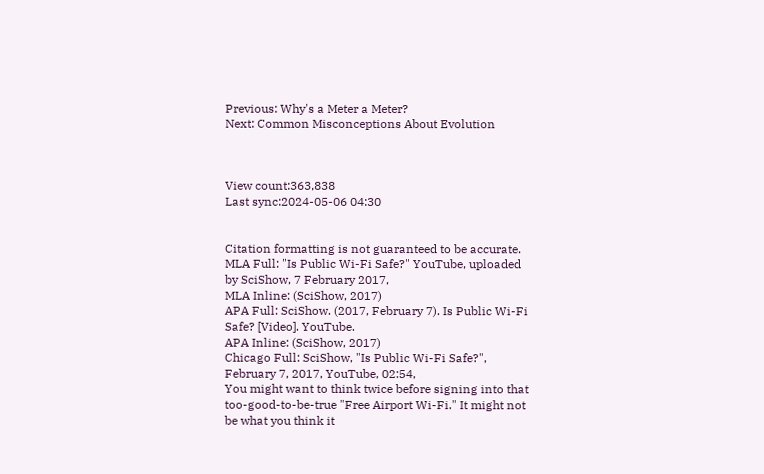Previous: Why's a Meter a Meter?
Next: Common Misconceptions About Evolution



View count:363,838
Last sync:2024-05-06 04:30


Citation formatting is not guaranteed to be accurate.
MLA Full: "Is Public Wi-Fi Safe?" YouTube, uploaded by SciShow, 7 February 2017,
MLA Inline: (SciShow, 2017)
APA Full: SciShow. (2017, February 7). Is Public Wi-Fi Safe? [Video]. YouTube.
APA Inline: (SciShow, 2017)
Chicago Full: SciShow, "Is Public Wi-Fi Safe?", February 7, 2017, YouTube, 02:54,
You might want to think twice before signing into that too-good-to-be-true "Free Airport Wi-Fi." It might not be what you think it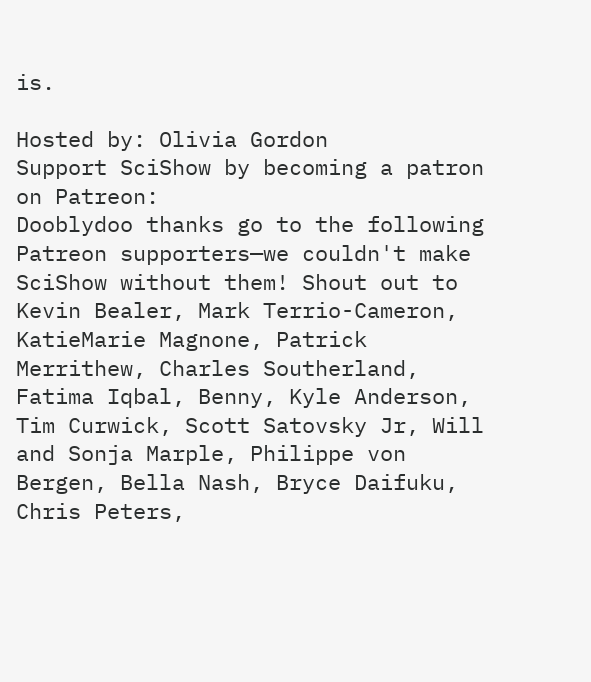is.

Hosted by: Olivia Gordon
Support SciShow by becoming a patron on Patreon:
Dooblydoo thanks go to the following Patreon supporters—we couldn't make SciShow without them! Shout out to Kevin Bealer, Mark Terrio-Cameron, KatieMarie Magnone, Patrick Merrithew, Charles Southerland, Fatima Iqbal, Benny, Kyle Anderson, Tim Curwick, Scott Satovsky Jr, Will and Sonja Marple, Philippe von Bergen, Bella Nash, Bryce Daifuku, Chris Peters,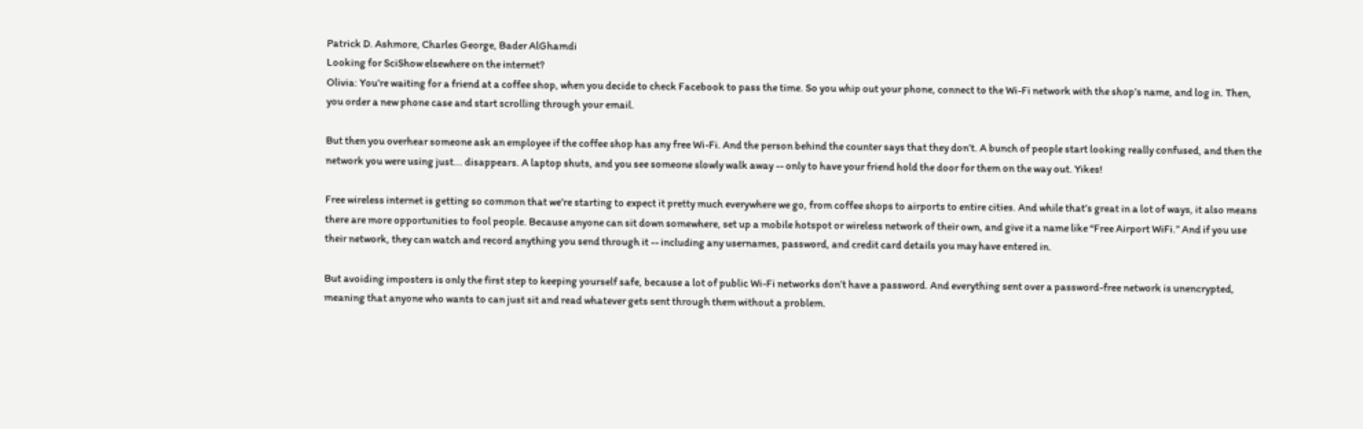Patrick D. Ashmore, Charles George, Bader AlGhamdi
Looking for SciShow elsewhere on the internet?
Olivia: You’re waiting for a friend at a coffee shop, when you decide to check Facebook to pass the time. So you whip out your phone, connect to the Wi-Fi network with the shop’s name, and log in. Then, you order a new phone case and start scrolling through your email.

But then you overhear someone ask an employee if the coffee shop has any free Wi-Fi. And the person behind the counter says that they don’t. A bunch of people start looking really confused, and then the network you were using just... disappears. A laptop shuts, and you see someone slowly walk away -- only to have your friend hold the door for them on the way out. Yikes!

Free wireless internet is getting so common that we’re starting to expect it pretty much everywhere we go, from coffee shops to airports to entire cities. And while that’s great in a lot of ways, it also means there are more opportunities to fool people. Because anyone can sit down somewhere, set up a mobile hotspot or wireless network of their own, and give it a name like “Free Airport WiFi.” And if you use their network, they can watch and record anything you send through it -- including any usernames, password, and credit card details you may have entered in.

But avoiding imposters is only the first step to keeping yourself safe, because a lot of public Wi-Fi networks don’t have a password. And everything sent over a password-free network is unencrypted, meaning that anyone who wants to can just sit and read whatever gets sent through them without a problem.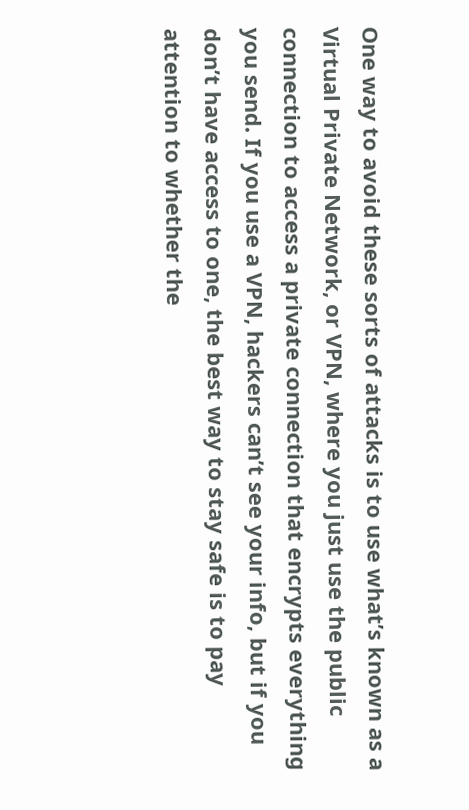One way to avoid these sorts of attacks is to use what’s known as a Virtual Private Network, or VPN, where you just use the public connection to access a private connection that encrypts everything you send. If you use a VPN, hackers can’t see your info, but if you don’t have access to one, the best way to stay safe is to pay attention to whether the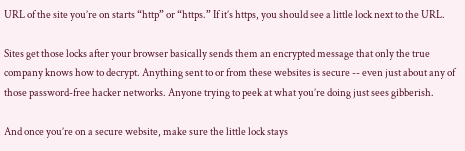URL of the site you’re on starts “http” or “https.” If it’s https, you should see a little lock next to the URL.

Sites get those locks after your browser basically sends them an encrypted message that only the true company knows how to decrypt. Anything sent to or from these websites is secure -- even just about any of those password-free hacker networks. Anyone trying to peek at what you’re doing just sees gibberish.

And once you’re on a secure website, make sure the little lock stays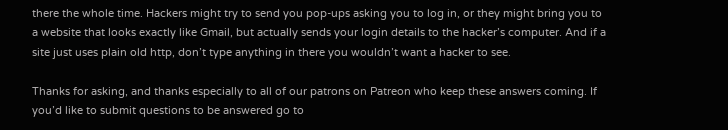there the whole time. Hackers might try to send you pop-ups asking you to log in, or they might bring you to a website that looks exactly like Gmail, but actually sends your login details to the hacker’s computer. And if a site just uses plain old http, don’t type anything in there you wouldn’t want a hacker to see.

Thanks for asking, and thanks especially to all of our patrons on Patreon who keep these answers coming. If you’d like to submit questions to be answered go to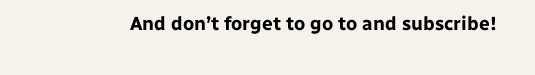And don’t forget to go to and subscribe!